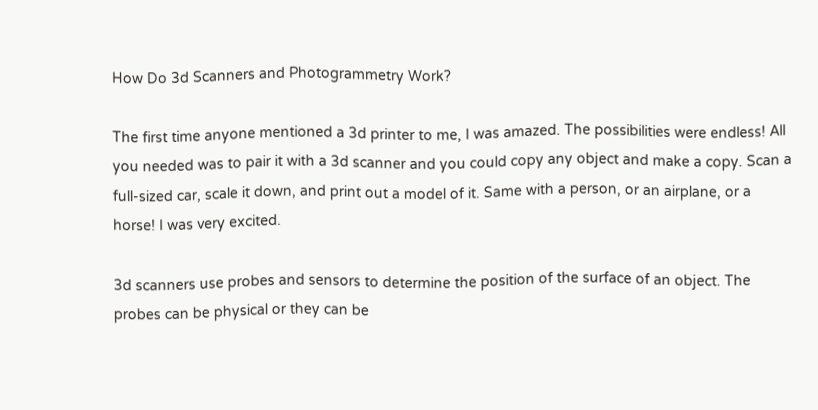How Do 3d Scanners and Photogrammetry Work?

The first time anyone mentioned a 3d printer to me, I was amazed. The possibilities were endless! All you needed was to pair it with a 3d scanner and you could copy any object and make a copy. Scan a full-sized car, scale it down, and print out a model of it. Same with a person, or an airplane, or a horse! I was very excited.

3d scanners use probes and sensors to determine the position of the surface of an object. The probes can be physical or they can be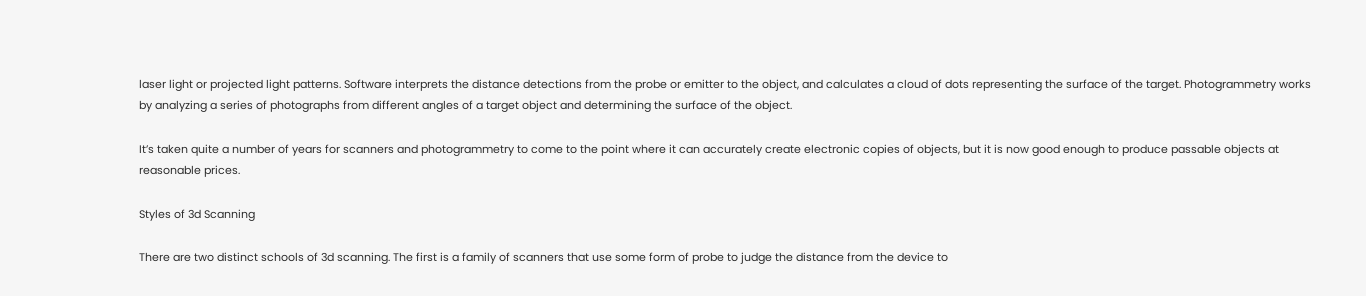laser light or projected light patterns. Software interprets the distance detections from the probe or emitter to the object, and calculates a cloud of dots representing the surface of the target. Photogrammetry works by analyzing a series of photographs from different angles of a target object and determining the surface of the object.

It’s taken quite a number of years for scanners and photogrammetry to come to the point where it can accurately create electronic copies of objects, but it is now good enough to produce passable objects at reasonable prices.

Styles of 3d Scanning

There are two distinct schools of 3d scanning. The first is a family of scanners that use some form of probe to judge the distance from the device to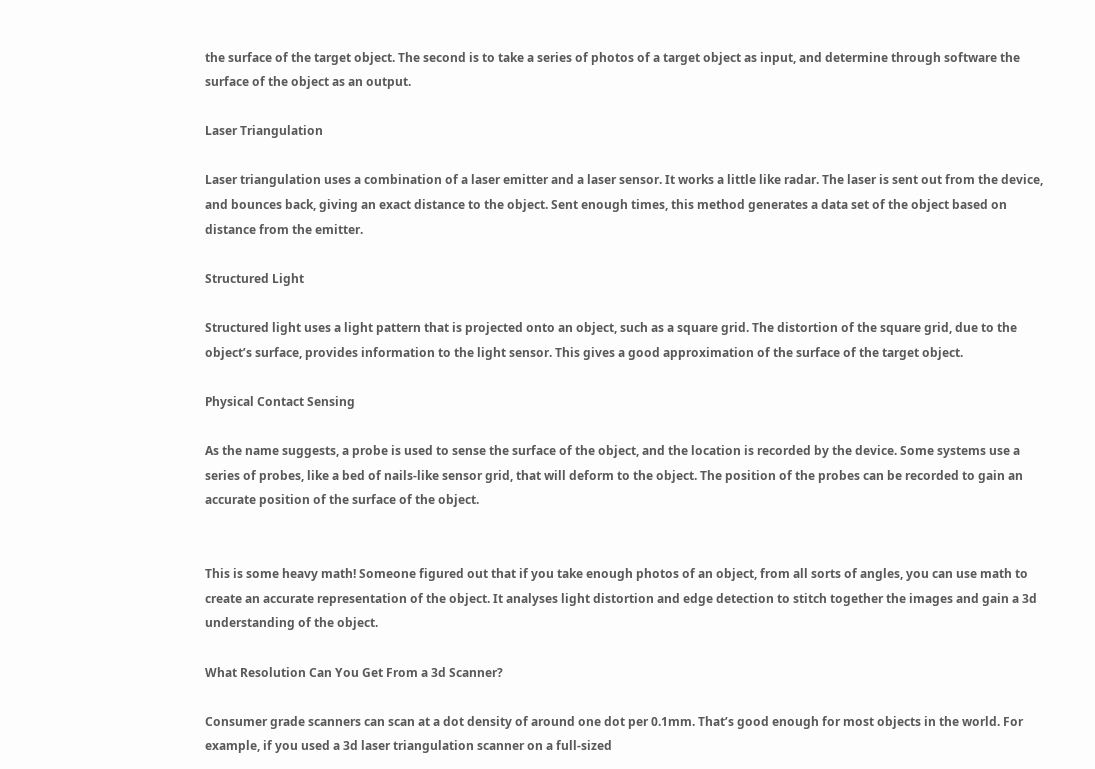the surface of the target object. The second is to take a series of photos of a target object as input, and determine through software the surface of the object as an output.

Laser Triangulation

Laser triangulation uses a combination of a laser emitter and a laser sensor. It works a little like radar. The laser is sent out from the device, and bounces back, giving an exact distance to the object. Sent enough times, this method generates a data set of the object based on distance from the emitter.

Structured Light

Structured light uses a light pattern that is projected onto an object, such as a square grid. The distortion of the square grid, due to the object’s surface, provides information to the light sensor. This gives a good approximation of the surface of the target object.

Physical Contact Sensing

As the name suggests, a probe is used to sense the surface of the object, and the location is recorded by the device. Some systems use a series of probes, like a bed of nails-like sensor grid, that will deform to the object. The position of the probes can be recorded to gain an accurate position of the surface of the object.


This is some heavy math! Someone figured out that if you take enough photos of an object, from all sorts of angles, you can use math to create an accurate representation of the object. It analyses light distortion and edge detection to stitch together the images and gain a 3d understanding of the object.

What Resolution Can You Get From a 3d Scanner?

Consumer grade scanners can scan at a dot density of around one dot per 0.1mm. That’s good enough for most objects in the world. For example, if you used a 3d laser triangulation scanner on a full-sized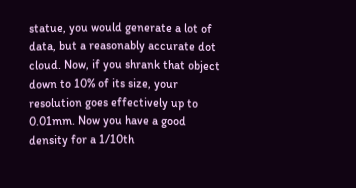statue, you would generate a lot of data, but a reasonably accurate dot cloud. Now, if you shrank that object down to 10% of its size, your resolution goes effectively up to 0.01mm. Now you have a good density for a 1/10th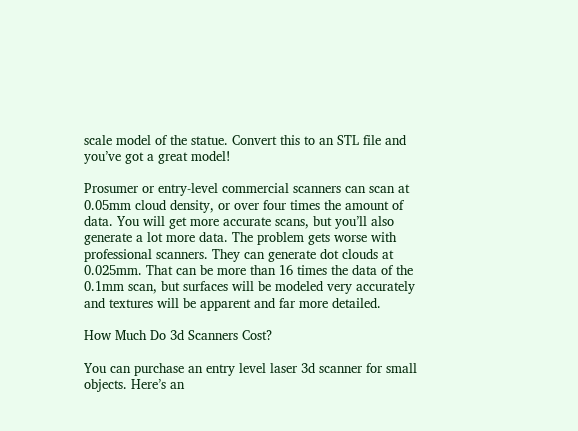scale model of the statue. Convert this to an STL file and you’ve got a great model!

Prosumer or entry-level commercial scanners can scan at 0.05mm cloud density, or over four times the amount of data. You will get more accurate scans, but you’ll also generate a lot more data. The problem gets worse with professional scanners. They can generate dot clouds at 0.025mm. That can be more than 16 times the data of the 0.1mm scan, but surfaces will be modeled very accurately and textures will be apparent and far more detailed.

How Much Do 3d Scanners Cost?

You can purchase an entry level laser 3d scanner for small objects. Here’s an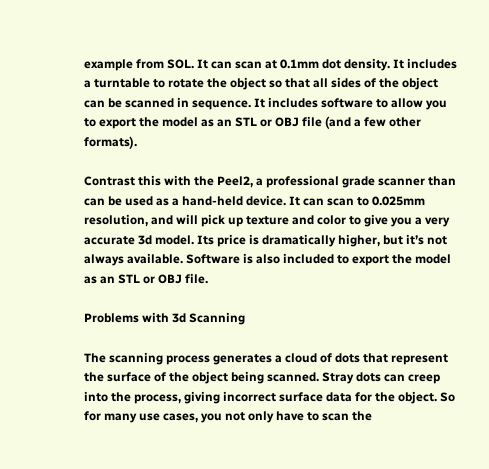example from SOL. It can scan at 0.1mm dot density. It includes a turntable to rotate the object so that all sides of the object can be scanned in sequence. It includes software to allow you to export the model as an STL or OBJ file (and a few other formats).

Contrast this with the Peel2, a professional grade scanner than can be used as a hand-held device. It can scan to 0.025mm resolution, and will pick up texture and color to give you a very accurate 3d model. Its price is dramatically higher, but it’s not always available. Software is also included to export the model as an STL or OBJ file.

Problems with 3d Scanning

The scanning process generates a cloud of dots that represent the surface of the object being scanned. Stray dots can creep into the process, giving incorrect surface data for the object. So for many use cases, you not only have to scan the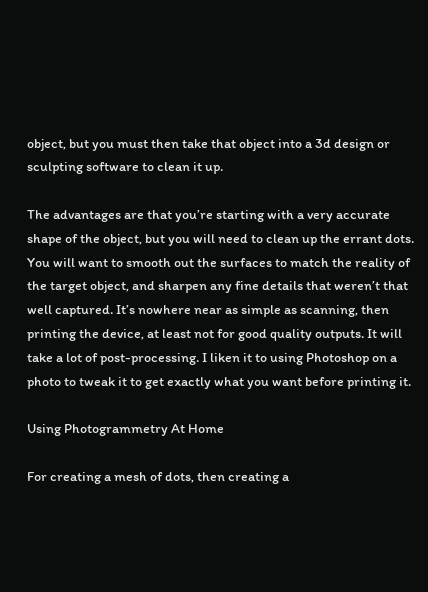object, but you must then take that object into a 3d design or sculpting software to clean it up.

The advantages are that you’re starting with a very accurate shape of the object, but you will need to clean up the errant dots. You will want to smooth out the surfaces to match the reality of the target object, and sharpen any fine details that weren’t that well captured. It’s nowhere near as simple as scanning, then printing the device, at least not for good quality outputs. It will take a lot of post-processing. I liken it to using Photoshop on a photo to tweak it to get exactly what you want before printing it.

Using Photogrammetry At Home

For creating a mesh of dots, then creating a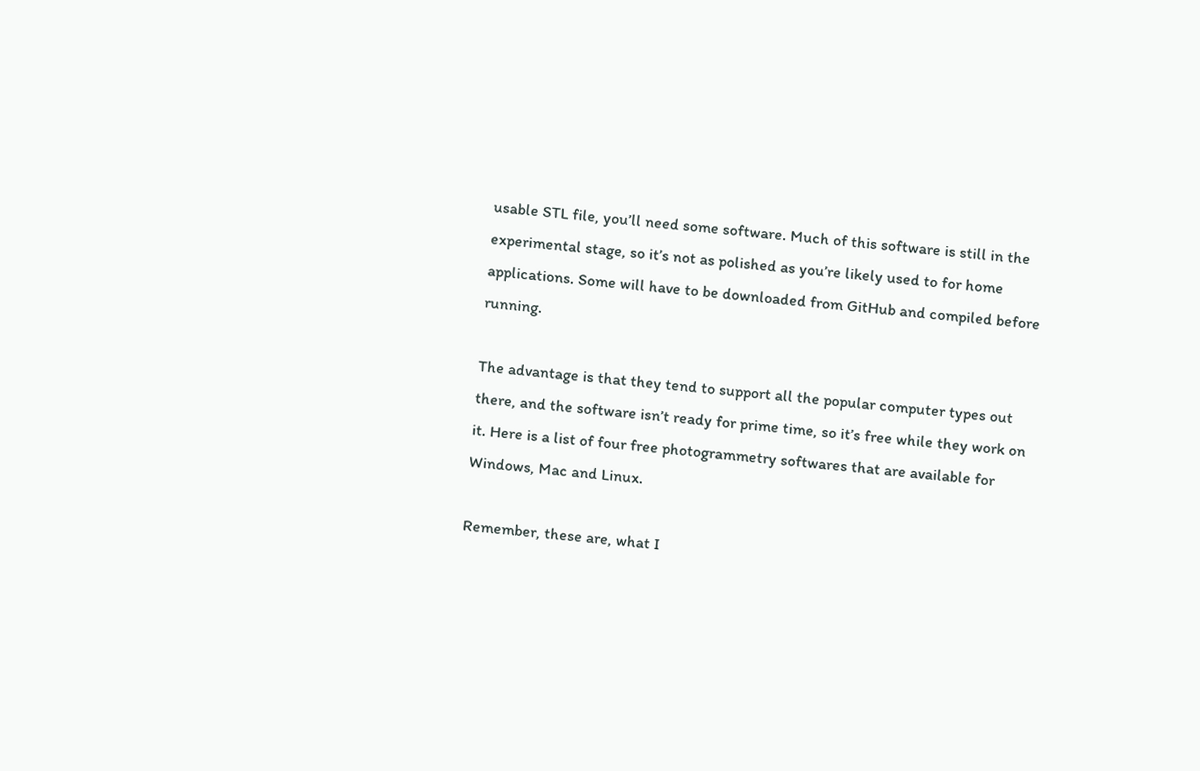usable STL file, you’ll need some software. Much of this software is still in the experimental stage, so it’s not as polished as you’re likely used to for home applications. Some will have to be downloaded from GitHub and compiled before running.

The advantage is that they tend to support all the popular computer types out there, and the software isn’t ready for prime time, so it’s free while they work on it. Here is a list of four free photogrammetry softwares that are available for Windows, Mac and Linux.

Remember, these are, what I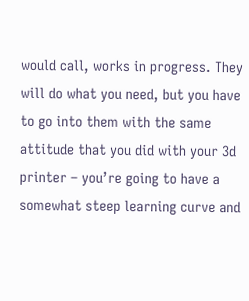would call, works in progress. They will do what you need, but you have to go into them with the same attitude that you did with your 3d printer – you’re going to have a somewhat steep learning curve and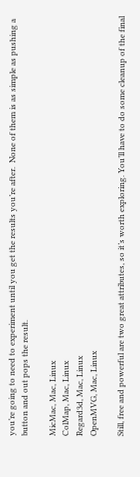you’re going to need to experiment until you get the results you’re after.  None of them is as simple as pushing a button and out pops the result.

MicMac, Mac, Linux
ColMap, Mac, Linux
Regard3d, Mac, Linux
OpenMVG, Mac, Linux

Still, free and powerful are two great attributes, so it’s worth exploring. You’ll have to do some cleanup of the final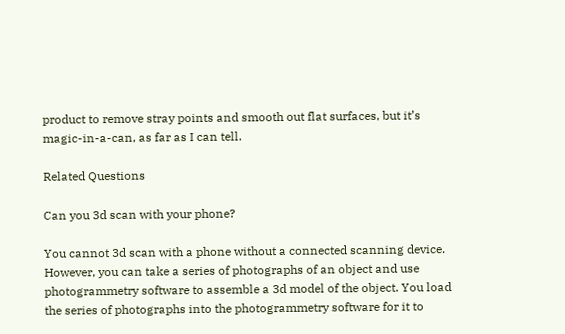product to remove stray points and smooth out flat surfaces, but it’s magic-in-a-can, as far as I can tell.

Related Questions

Can you 3d scan with your phone?

You cannot 3d scan with a phone without a connected scanning device. However, you can take a series of photographs of an object and use photogrammetry software to assemble a 3d model of the object. You load the series of photographs into the photogrammetry software for it to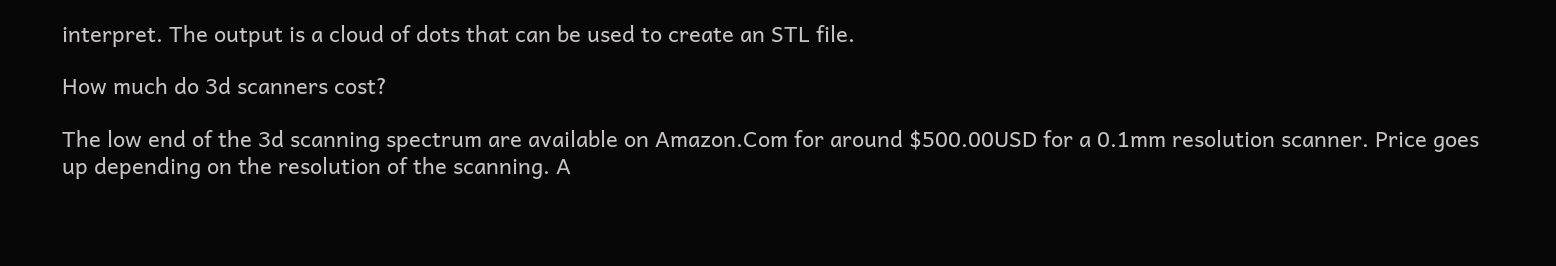interpret. The output is a cloud of dots that can be used to create an STL file.

How much do 3d scanners cost?

The low end of the 3d scanning spectrum are available on Amazon.Com for around $500.00USD for a 0.1mm resolution scanner. Price goes up depending on the resolution of the scanning. A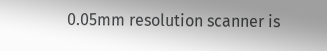0.05mm resolution scanner is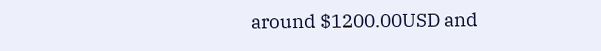around $1200.00USD and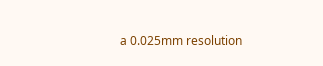a 0.025mm resolution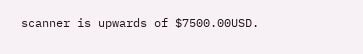scanner is upwards of $7500.00USD.